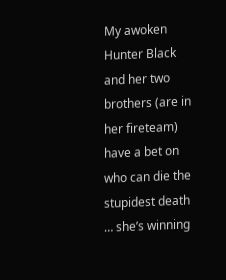My awoken Hunter Black and her two brothers (are in her fireteam) have a bet on who can die the stupidest death … she’s winning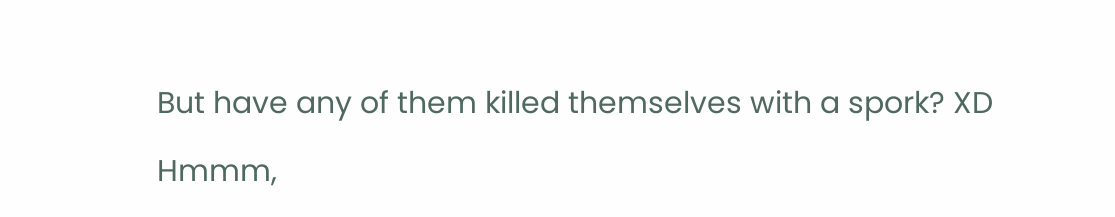But have any of them killed themselves with a spork? XD

Hmmm,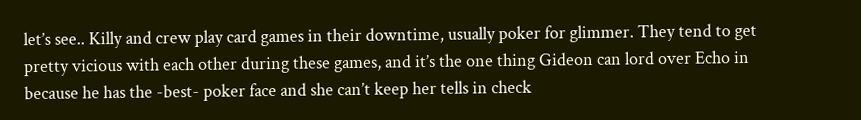let’s see.. Killy and crew play card games in their downtime, usually poker for glimmer. They tend to get pretty vicious with each other during these games, and it’s the one thing Gideon can lord over Echo in because he has the -best- poker face and she can’t keep her tells in check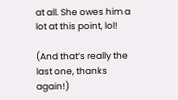at all. She owes him a lot at this point, lol!

(And that’s really the last one, thanks again!)